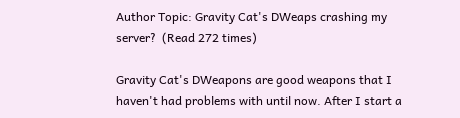Author Topic: Gravity Cat's DWeaps crashing my server?  (Read 272 times)

Gravity Cat's DWeapons are good weapons that I haven't had problems with until now. After I start a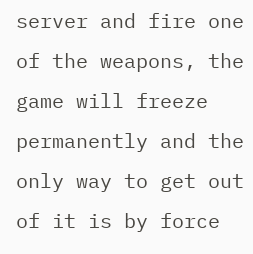server and fire one of the weapons, the game will freeze permanently and the only way to get out of it is by force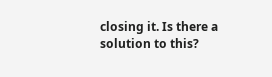closing it. Is there a solution to this?